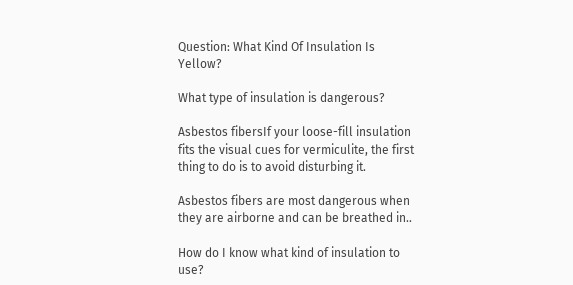Question: What Kind Of Insulation Is Yellow?

What type of insulation is dangerous?

Asbestos fibersIf your loose-fill insulation fits the visual cues for vermiculite, the first thing to do is to avoid disturbing it.

Asbestos fibers are most dangerous when they are airborne and can be breathed in..

How do I know what kind of insulation to use?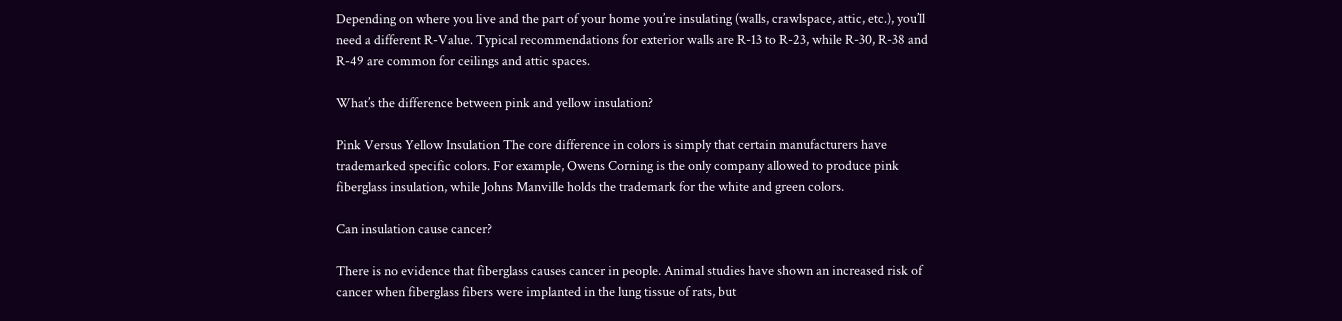Depending on where you live and the part of your home you’re insulating (walls, crawlspace, attic, etc.), you’ll need a different R-Value. Typical recommendations for exterior walls are R-13 to R-23, while R-30, R-38 and R-49 are common for ceilings and attic spaces.

What’s the difference between pink and yellow insulation?

Pink Versus Yellow Insulation The core difference in colors is simply that certain manufacturers have trademarked specific colors. For example, Owens Corning is the only company allowed to produce pink fiberglass insulation, while Johns Manville holds the trademark for the white and green colors.

Can insulation cause cancer?

There is no evidence that fiberglass causes cancer in people. Animal studies have shown an increased risk of cancer when fiberglass fibers were implanted in the lung tissue of rats, but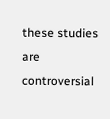these studies are controversial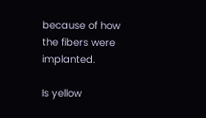because of how the fibers were implanted.

Is yellow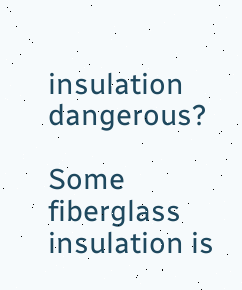insulation dangerous?

Some fiberglass insulation is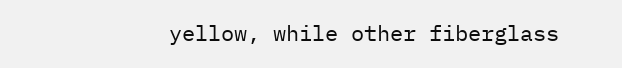yellow, while other fiberglass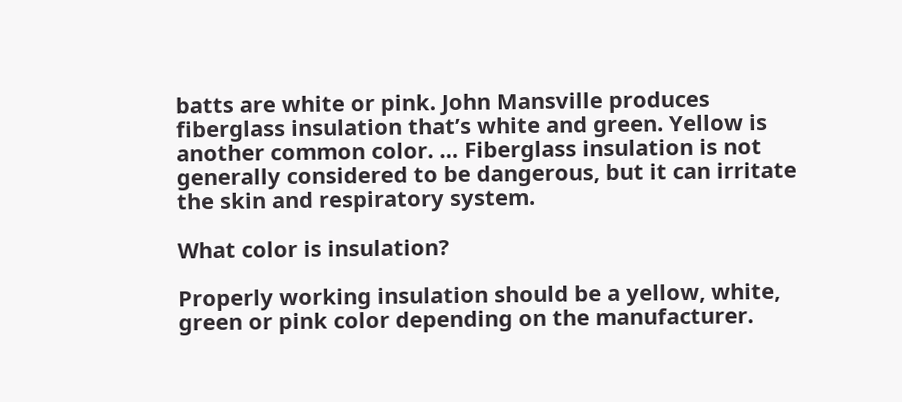batts are white or pink. John Mansville produces fiberglass insulation that’s white and green. Yellow is another common color. … Fiberglass insulation is not generally considered to be dangerous, but it can irritate the skin and respiratory system.

What color is insulation?

Properly working insulation should be a yellow, white, green or pink color depending on the manufacturer.